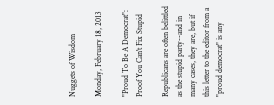Nuggets of Wisdom

Monday, February 18, 2013

"Proud To Be A Democrat": Proof You Can't Fix Stupid

Republicans are often belittled as the stupid party--and in many cases, they are, but if this letter to the editor from a "proud democrat" is any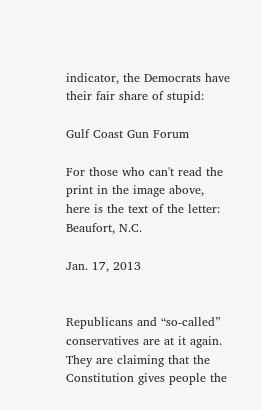indicator, the Democrats have their fair share of stupid:

Gulf Coast Gun Forum

For those who can't read the print in the image above, here is the text of the letter:
Beaufort, N.C.

Jan. 17, 2013


Republicans and “so-called” conservatives are at it again. They are claiming that the Constitution gives people the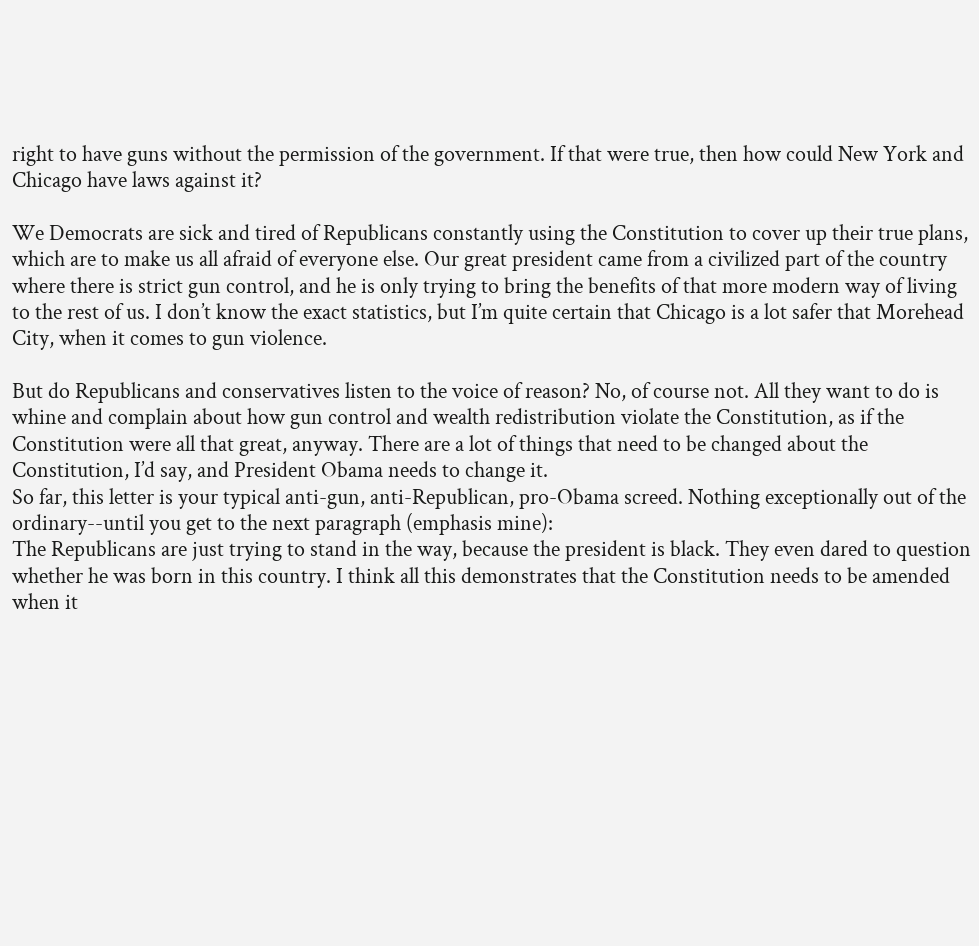right to have guns without the permission of the government. If that were true, then how could New York and Chicago have laws against it?

We Democrats are sick and tired of Republicans constantly using the Constitution to cover up their true plans, which are to make us all afraid of everyone else. Our great president came from a civilized part of the country where there is strict gun control, and he is only trying to bring the benefits of that more modern way of living to the rest of us. I don’t know the exact statistics, but I’m quite certain that Chicago is a lot safer that Morehead City, when it comes to gun violence.

But do Republicans and conservatives listen to the voice of reason? No, of course not. All they want to do is whine and complain about how gun control and wealth redistribution violate the Constitution, as if the Constitution were all that great, anyway. There are a lot of things that need to be changed about the Constitution, I’d say, and President Obama needs to change it.
So far, this letter is your typical anti-gun, anti-Republican, pro-Obama screed. Nothing exceptionally out of the ordinary--until you get to the next paragraph (emphasis mine):
The Republicans are just trying to stand in the way, because the president is black. They even dared to question whether he was born in this country. I think all this demonstrates that the Constitution needs to be amended when it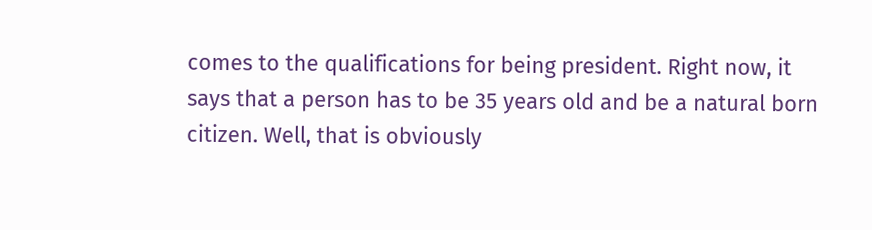comes to the qualifications for being president. Right now, it says that a person has to be 35 years old and be a natural born citizen. Well, that is obviously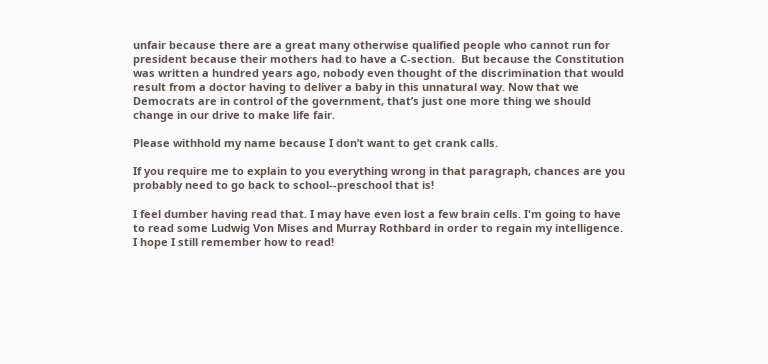unfair because there are a great many otherwise qualified people who cannot run for president because their mothers had to have a C-section.  But because the Constitution was written a hundred years ago, nobody even thought of the discrimination that would result from a doctor having to deliver a baby in this unnatural way. Now that we Democrats are in control of the government, that’s just one more thing we should change in our drive to make life fair.

Please withhold my name because I don’t want to get crank calls.

If you require me to explain to you everything wrong in that paragraph, chances are you probably need to go back to school--preschool that is!

I feel dumber having read that. I may have even lost a few brain cells. I'm going to have to read some Ludwig Von Mises and Murray Rothbard in order to regain my intelligence. I hope I still remember how to read!